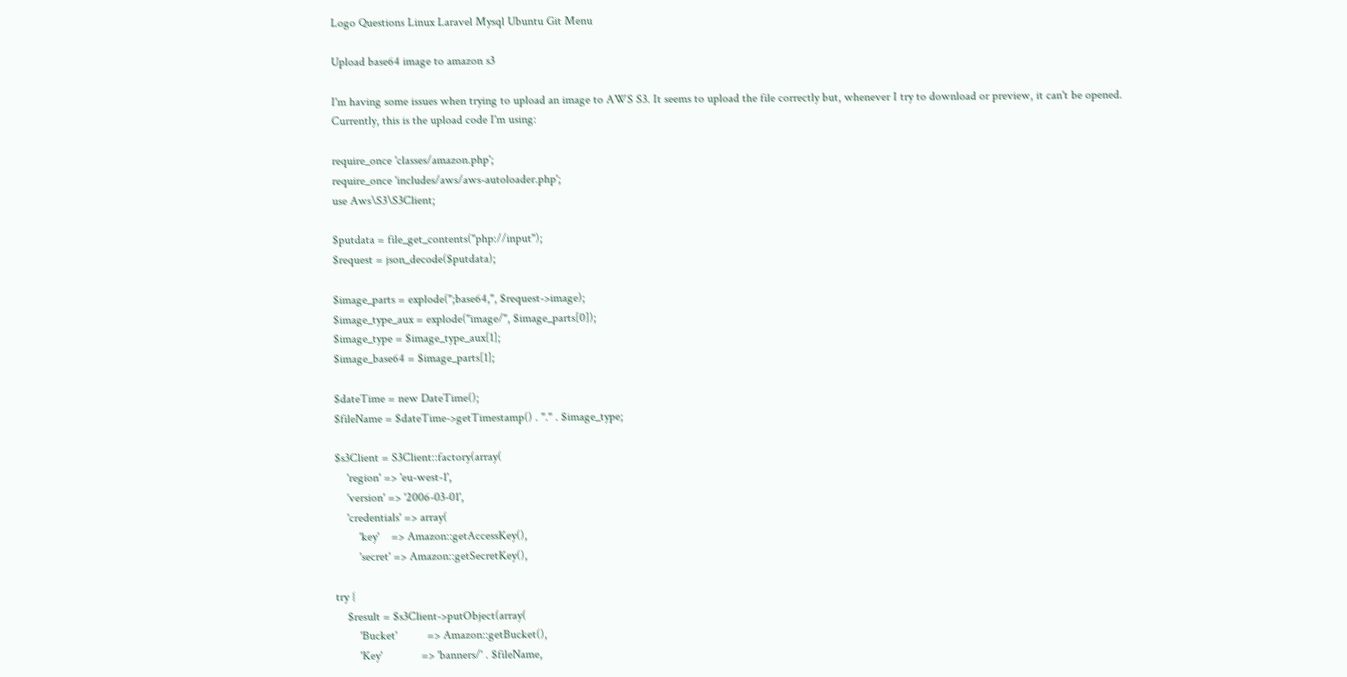Logo Questions Linux Laravel Mysql Ubuntu Git Menu

Upload base64 image to amazon s3

I'm having some issues when trying to upload an image to AWS S3. It seems to upload the file correctly but, whenever I try to download or preview, it can't be opened. Currently, this is the upload code I'm using:

require_once 'classes/amazon.php';
require_once 'includes/aws/aws-autoloader.php';
use Aws\S3\S3Client;

$putdata = file_get_contents("php://input");
$request = json_decode($putdata);

$image_parts = explode(";base64,", $request->image);
$image_type_aux = explode("image/", $image_parts[0]);
$image_type = $image_type_aux[1];
$image_base64 = $image_parts[1];

$dateTime = new DateTime();
$fileName = $dateTime->getTimestamp() . "." . $image_type;

$s3Client = S3Client::factory(array(
    'region' => 'eu-west-1',
    'version' => '2006-03-01',
    'credentials' => array(
        'key'    => Amazon::getAccessKey(),
        'secret' => Amazon::getSecretKey(),

try {
    $result = $s3Client->putObject(array(
        'Bucket'          => Amazon::getBucket(),
        'Key'             => 'banners/' . $fileName,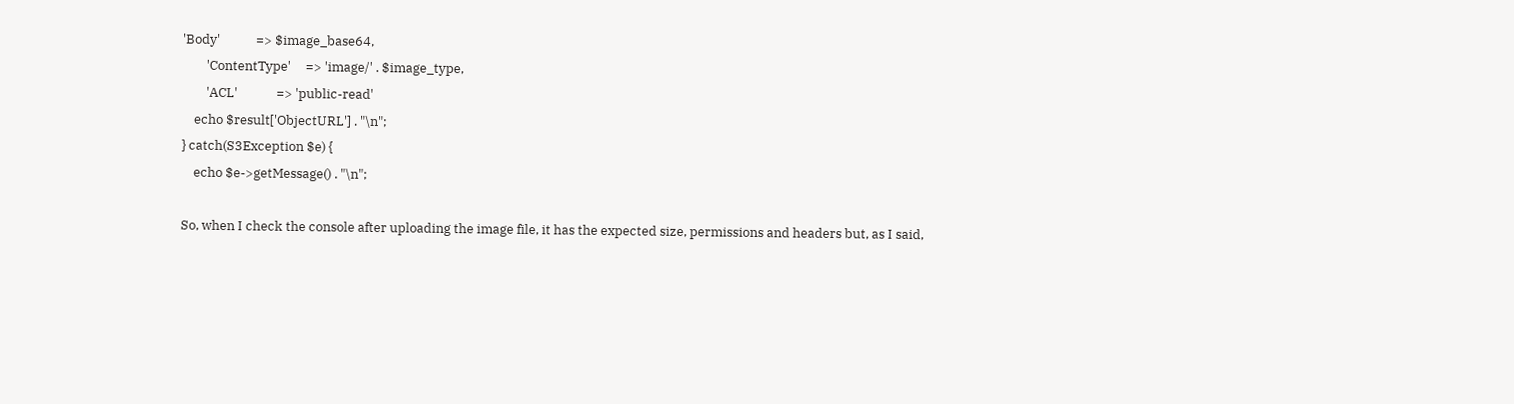'Body'            => $image_base64,
        'ContentType'     => 'image/' . $image_type,
        'ACL'             => 'public-read'
    echo $result['ObjectURL'] . "\n";
} catch(S3Exception $e) {
    echo $e->getMessage() . "\n";

So, when I check the console after uploading the image file, it has the expected size, permissions and headers but, as I said,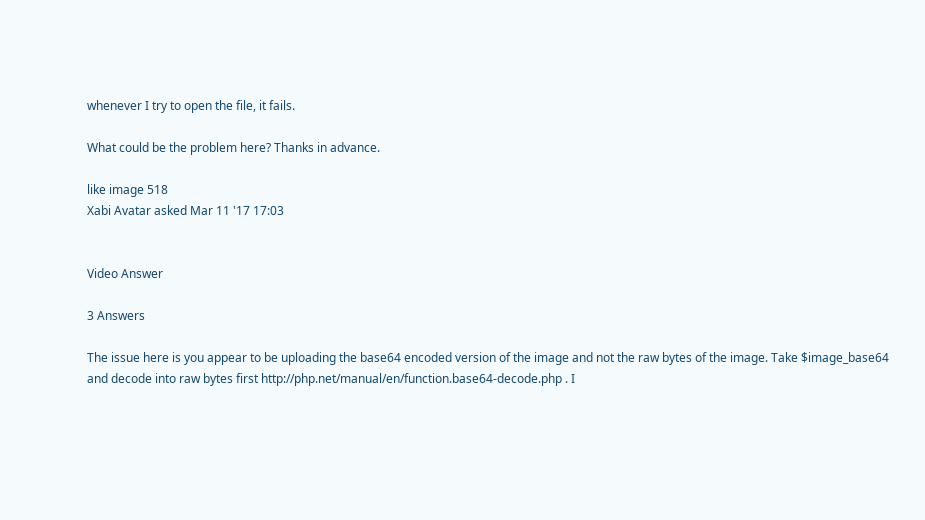whenever I try to open the file, it fails.

What could be the problem here? Thanks in advance.

like image 518
Xabi Avatar asked Mar 11 '17 17:03


Video Answer

3 Answers

The issue here is you appear to be uploading the base64 encoded version of the image and not the raw bytes of the image. Take $image_base64 and decode into raw bytes first http://php.net/manual/en/function.base64-decode.php . I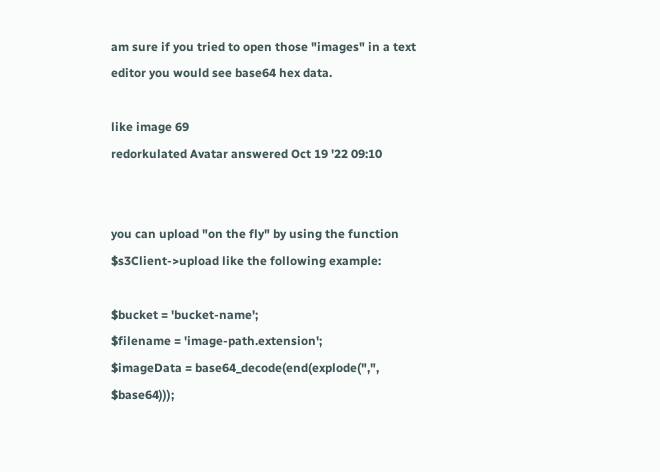am sure if you tried to open those "images" in a text editor you would see base64 hex data.

like image 69
redorkulated Avatar answered Oct 19 '22 09:10


you can upload "on the fly" by using the function $s3Client->upload like the following example:

$bucket = 'bucket-name';
$filename = 'image-path.extension';
$imageData = base64_decode(end(explode(",", $base64)));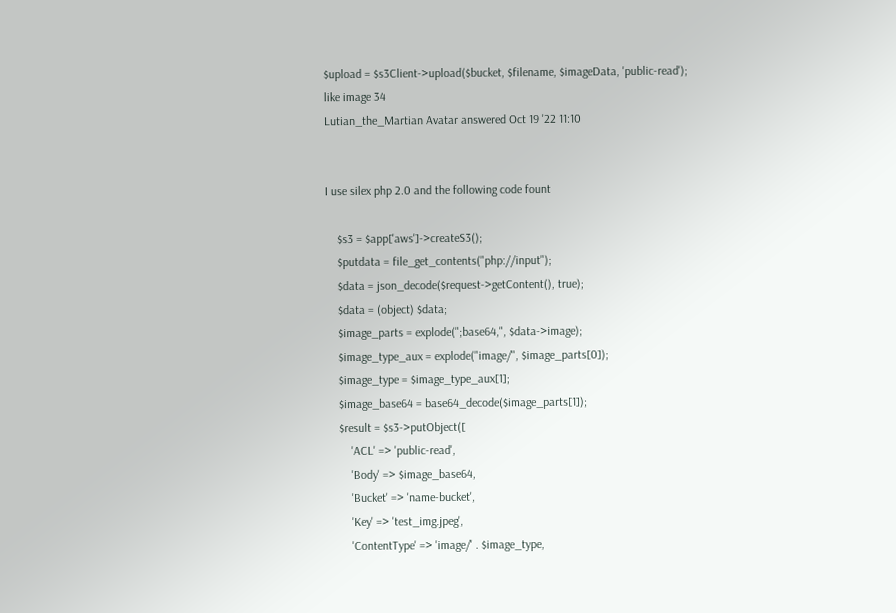$upload = $s3Client->upload($bucket, $filename, $imageData, 'public-read');
like image 34
Lutian_the_Martian Avatar answered Oct 19 '22 11:10


I use silex php 2.0 and the following code fount

    $s3 = $app['aws']->createS3();
    $putdata = file_get_contents("php://input");
    $data = json_decode($request->getContent(), true);
    $data = (object) $data;
    $image_parts = explode(";base64,", $data->image);
    $image_type_aux = explode("image/", $image_parts[0]);
    $image_type = $image_type_aux[1];
    $image_base64 = base64_decode($image_parts[1]);
    $result = $s3->putObject([
        'ACL' => 'public-read',
        'Body' => $image_base64,
        'Bucket' => 'name-bucket',
        'Key' => 'test_img.jpeg',
        'ContentType' => 'image/' . $image_type,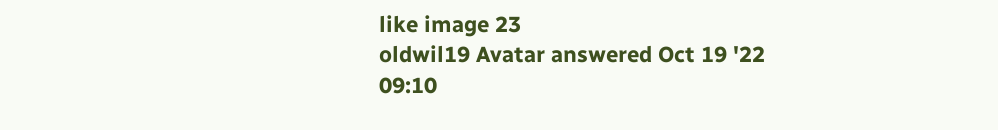like image 23
oldwil19 Avatar answered Oct 19 '22 09:10